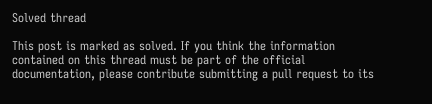Solved thread

This post is marked as solved. If you think the information contained on this thread must be part of the official documentation, please contribute submitting a pull request to its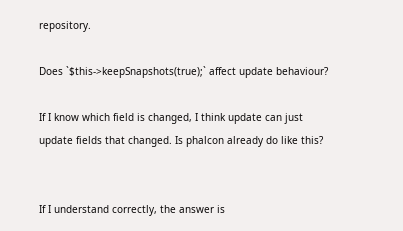repository.

Does `$this->keepSnapshots(true);` affect update behaviour?

If I know which field is changed, I think update can just update fields that changed. Is phalcon already do like this?


If I understand correctly, the answer is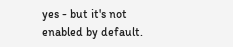yes - but it's not enabled by default.